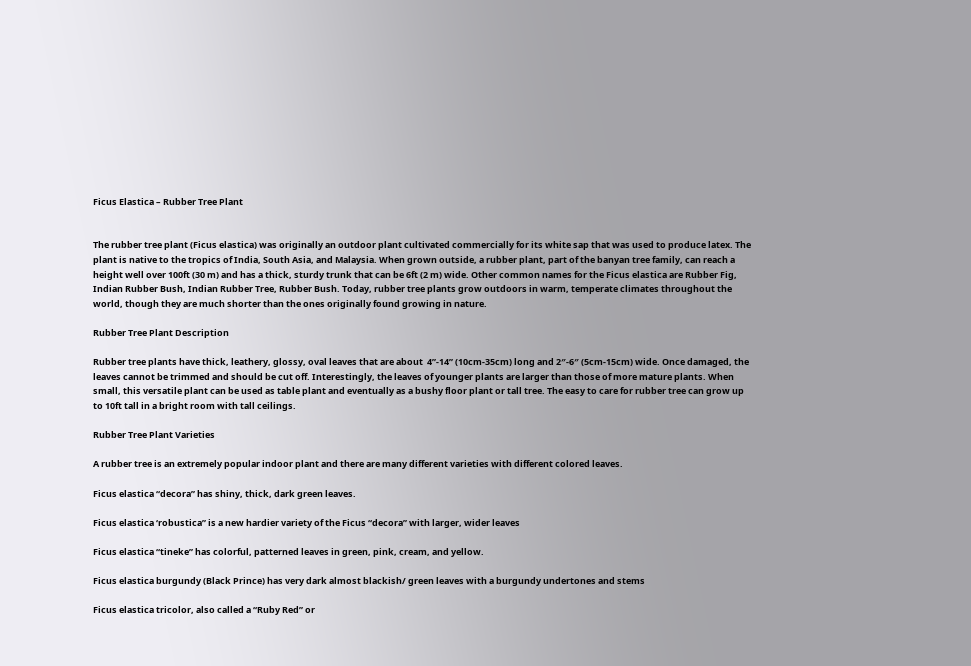Ficus Elastica – Rubber Tree Plant


The rubber tree plant (Ficus elastica) was originally an outdoor plant cultivated commercially for its white sap that was used to produce latex. The plant is native to the tropics of India, South Asia, and Malaysia. When grown outside, a rubber plant, part of the banyan tree family, can reach a height well over 100ft (30 m) and has a thick, sturdy trunk that can be 6ft (2 m) wide. Other common names for the Ficus elastica are Rubber Fig, Indian Rubber Bush, Indian Rubber Tree, Rubber Bush. Today, rubber tree plants grow outdoors in warm, temperate climates throughout the world, though they are much shorter than the ones originally found growing in nature.

Rubber Tree Plant Description

Rubber tree plants have thick, leathery, glossy, oval leaves that are about  4”-14” (10cm-35cm) long and 2″-6″ (5cm-15cm) wide. Once damaged, the leaves cannot be trimmed and should be cut off. Interestingly, the leaves of younger plants are larger than those of more mature plants. When small, this versatile plant can be used as table plant and eventually as a bushy floor plant or tall tree. The easy to care for rubber tree can grow up to 10ft tall in a bright room with tall ceilings.

Rubber Tree Plant Varieties

A rubber tree is an extremely popular indoor plant and there are many different varieties with different colored leaves.

Ficus elastica “decora” has shiny, thick, dark green leaves.

Ficus elastica ‘robustica” is a new hardier variety of the Ficus “decora” with larger, wider leaves

Ficus elastica “tineke” has colorful, patterned leaves in green, pink, cream, and yellow.

Ficus elastica burgundy (Black Prince) has very dark almost blackish/ green leaves with a burgundy undertones and stems

Ficus elastica tricolor, also called a “Ruby Red” or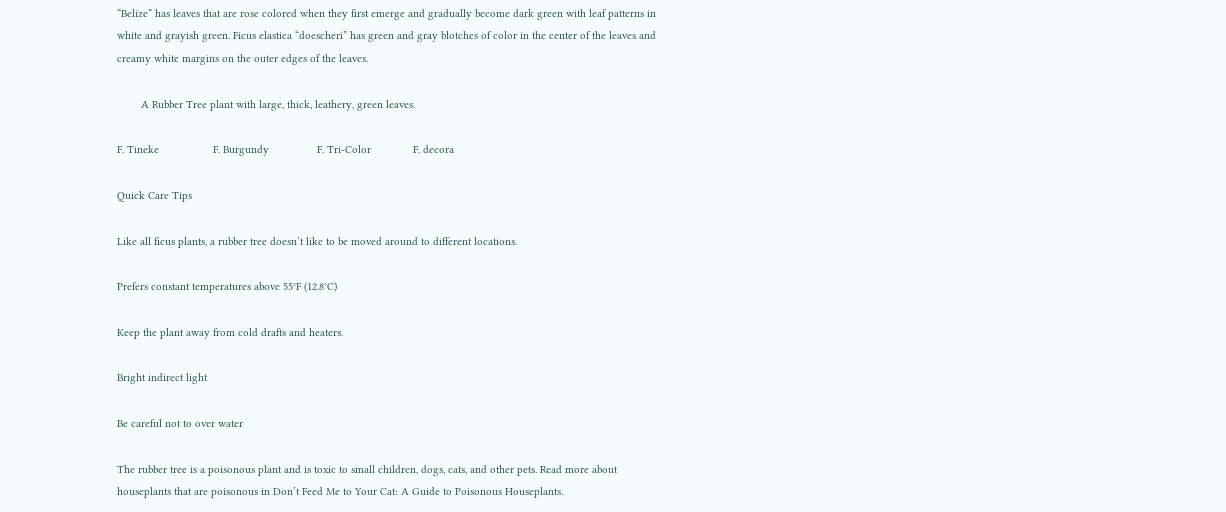“Belize” has leaves that are rose colored when they first emerge and gradually become dark green with leaf patterns in white and grayish green. Ficus elastica “doescheri” has green and gray blotches of color in the center of the leaves and creamy white margins on the outer edges of the leaves.

        A Rubber Tree plant with large, thick, leathery, green leaves.

F. Tineke                  F. Burgundy                F. Tri-Color              F. decora

Quick Care Tips

Like all ficus plants, a rubber tree doesn’t like to be moved around to different locations.

Prefers constant temperatures above 55°F (12.8°C)

Keep the plant away from cold drafts and heaters.

Bright indirect light

Be careful not to over water

The rubber tree is a poisonous plant and is toxic to small children, dogs, cats, and other pets. Read more about houseplants that are poisonous in Don’t Feed Me to Your Cat: A Guide to Poisonous Houseplants.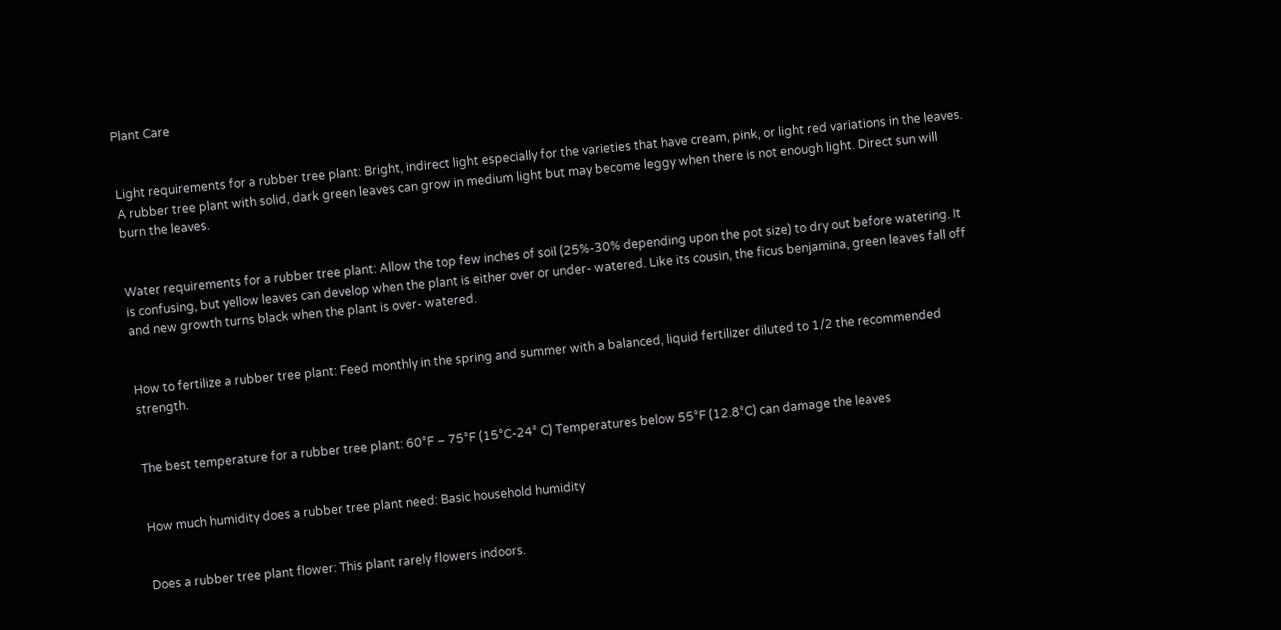Plant Care


Light requirements for a rubber tree plant: Bright, indirect light especially for the varieties that have cream, pink, or light red variations in the leaves. A rubber tree plant with solid, dark green leaves can grow in medium light but may become leggy when there is not enough light. Direct sun will burn the leaves.


Water requirements for a rubber tree plant: Allow the top few inches of soil (25%-30% depending upon the pot size) to dry out before watering. It is confusing, but yellow leaves can develop when the plant is either over or under- watered. Like its cousin, the ficus benjamina, green leaves fall off and new growth turns black when the plant is over- watered.


How to fertilize a rubber tree plant: Feed monthly in the spring and summer with a balanced, liquid fertilizer diluted to 1/2 the recommended strength.


The best temperature for a rubber tree plant: 60°F – 75°F (15°C-24° C) Temperatures below 55°F (12.8°C) can damage the leaves


How much humidity does a rubber tree plant need: Basic household humidity


Does a rubber tree plant flower: This plant rarely flowers indoors.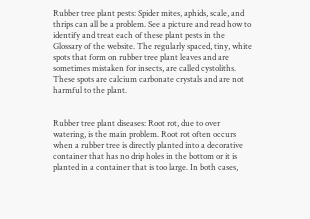Rubber tree plant pests: Spider mites, aphids, scale, and thrips can all be a problem. See a picture and read how to identify and treat each of these plant pests in the Glossary of the website. The regularly spaced, tiny, white spots that form on rubber tree plant leaves and are sometimes mistaken for insects, are called cystoliths. These spots are calcium carbonate crystals and are not harmful to the plant.


Rubber tree plant diseases: Root rot, due to over watering, is the main problem. Root rot often occurs when a rubber tree is directly planted into a decorative container that has no drip holes in the bottom or it is planted in a container that is too large. In both cases,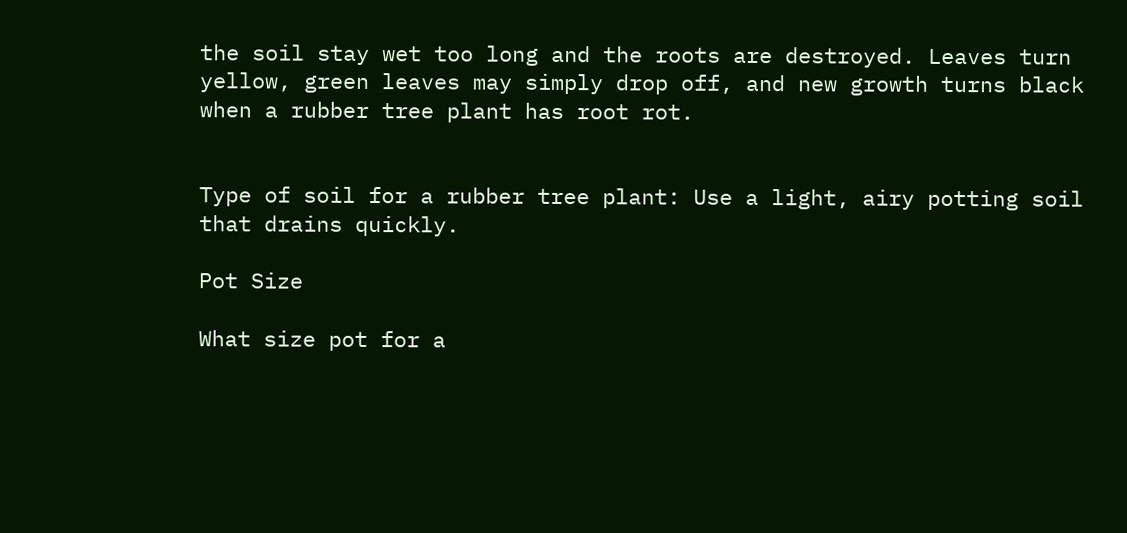the soil stay wet too long and the roots are destroyed. Leaves turn yellow, green leaves may simply drop off, and new growth turns black when a rubber tree plant has root rot.


Type of soil for a rubber tree plant: Use a light, airy potting soil that drains quickly.

Pot Size

What size pot for a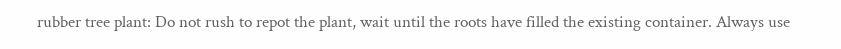rubber tree plant: Do not rush to repot the plant, wait until the roots have filled the existing container. Always use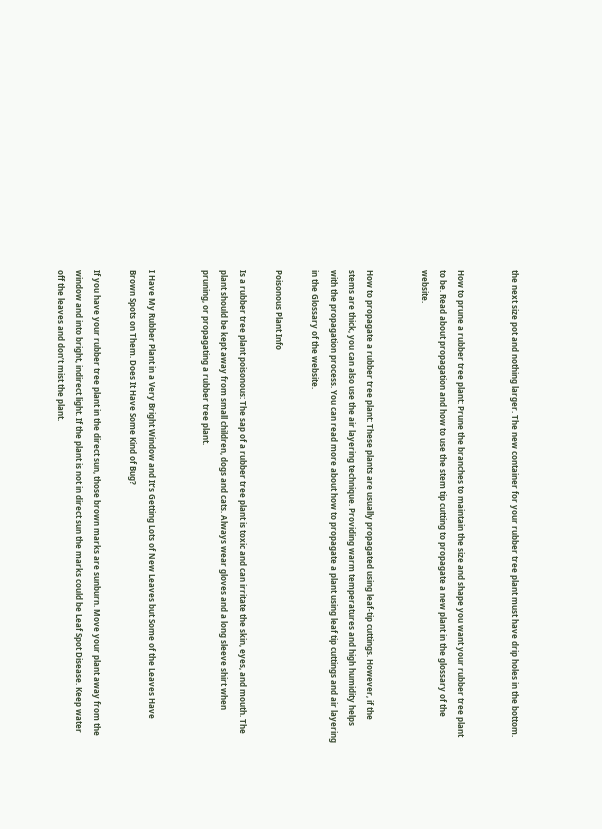the next size pot and nothing larger. The new container for your rubber tree plant must have drip holes in the bottom.


How to prune a rubber tree plant: Prune the branches to maintain the size and shape you want your rubber tree plant to be. Read about propagation and how to use the stem tip cutting to propagate a new plant in the glossary of the website.


How to propagate a rubber tree plant: These plants are usually propagated using leaf-tip cuttings. However, if the stems are thick, you can also use the air layering technique. Providing warm temperatures and high humidity helps with the propagation process. You can read more about how to propagate a plant using leaf tip cuttings and air layering in the Glossary of the website.

Poisonous Plant Info

Is a rubber tree plant poisonous: The sap of a rubber tree plant is toxic and can irritate the skin, eyes, and mouth. The plant should be kept away from small children, dogs and cats. Always wear gloves and a long sleeve shirt when pruning, or propagating a rubber tree plant.


I Have My Rubber Plant in a Very Bright Window and It’s Getting Lots of New Leaves but Some of the Leaves Have Brown Spots on Them. Does It Have Some Kind of Bug?

If you have your rubber tree plant in the direct sun, those brown marks are sunburn. Move your plant away from the window and into bright, indirect light. If the plant is not in direct sun the marks could be Leaf Spot Disease. Keep water off the leaves and don’t mist the plant.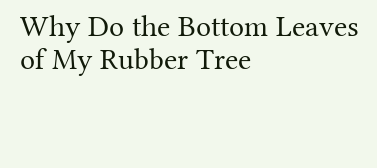Why Do the Bottom Leaves of My Rubber Tree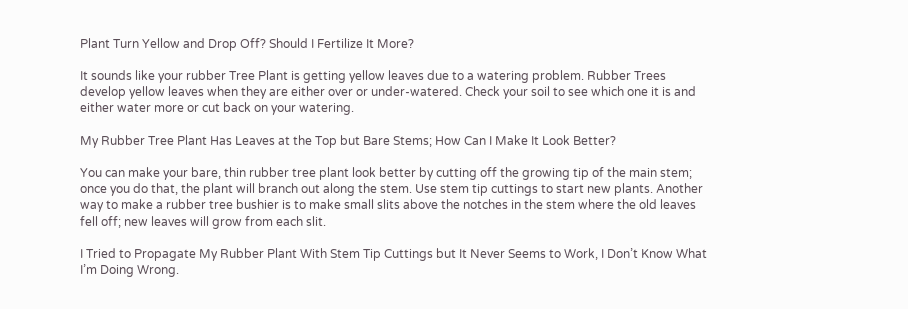Plant Turn Yellow and Drop Off? Should I Fertilize It More?

It sounds like your rubber Tree Plant is getting yellow leaves due to a watering problem. Rubber Trees develop yellow leaves when they are either over or under-watered. Check your soil to see which one it is and either water more or cut back on your watering.

My Rubber Tree Plant Has Leaves at the Top but Bare Stems; How Can I Make It Look Better?

You can make your bare, thin rubber tree plant look better by cutting off the growing tip of the main stem; once you do that, the plant will branch out along the stem. Use stem tip cuttings to start new plants. Another way to make a rubber tree bushier is to make small slits above the notches in the stem where the old leaves fell off; new leaves will grow from each slit.

I Tried to Propagate My Rubber Plant With Stem Tip Cuttings but It Never Seems to Work, I Don’t Know What I’m Doing Wrong.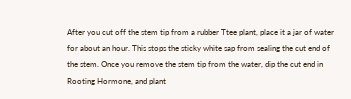After you cut off the stem tip from a rubber Ttee plant, place it a jar of water for about an hour. This stops the sticky white sap from sealing the cut end of the stem. Once you remove the stem tip from the water, dip the cut end in Rooting Hormone, and plant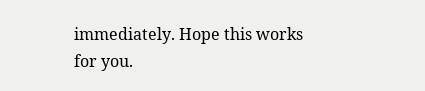immediately. Hope this works for you.